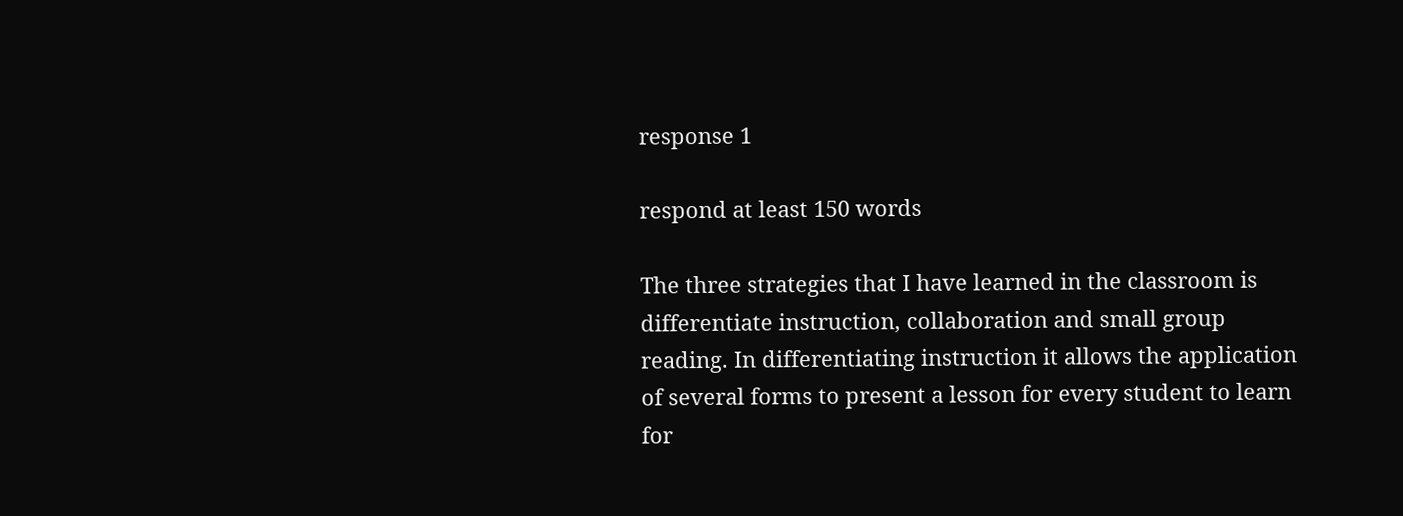response 1

respond at least 150 words

The three strategies that I have learned in the classroom is differentiate instruction, collaboration and small group reading. In differentiating instruction it allows the application of several forms to present a lesson for every student to learn for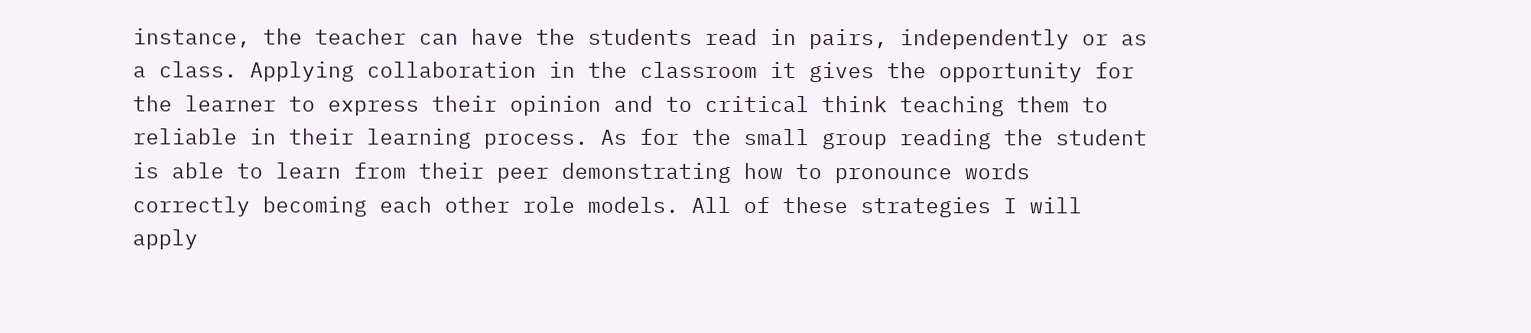instance, the teacher can have the students read in pairs, independently or as a class. Applying collaboration in the classroom it gives the opportunity for the learner to express their opinion and to critical think teaching them to reliable in their learning process. As for the small group reading the student is able to learn from their peer demonstrating how to pronounce words correctly becoming each other role models. All of these strategies I will apply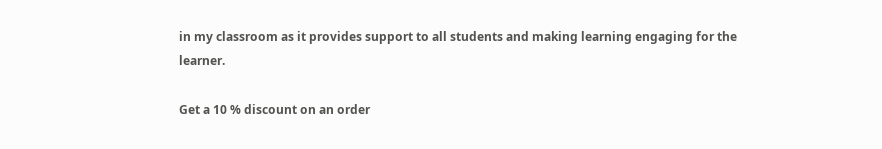in my classroom as it provides support to all students and making learning engaging for the learner.

Get a 10 % discount on an order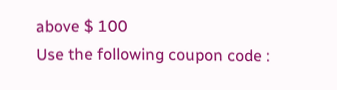above $ 100
Use the following coupon code :